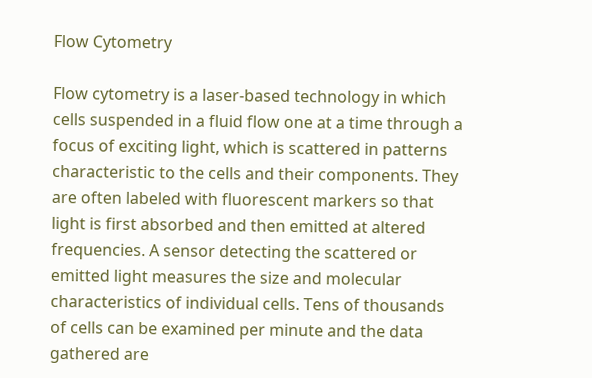Flow Cytometry

Flow cytometry is a laser-based technology in which cells suspended in a fluid flow one at a time through a focus of exciting light, which is scattered in patterns characteristic to the cells and their components. They are often labeled with fluorescent markers so that light is first absorbed and then emitted at altered frequencies. A sensor detecting the scattered or emitted light measures the size and molecular characteristics of individual cells. Tens of thousands of cells can be examined per minute and the data gathered are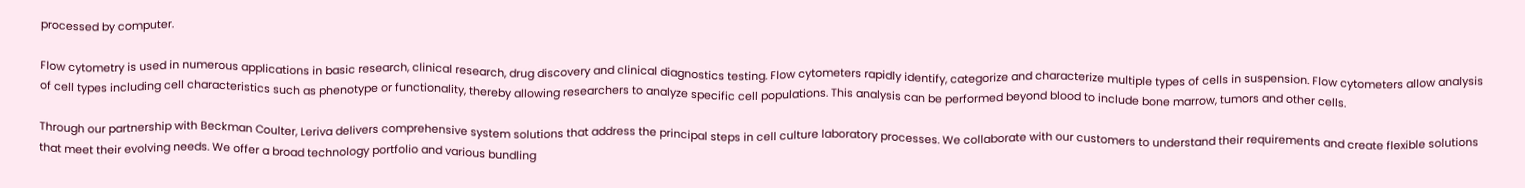processed by computer.

Flow cytometry is used in numerous applications in basic research, clinical research, drug discovery and clinical diagnostics testing. Flow cytometers rapidly identify, categorize and characterize multiple types of cells in suspension. Flow cytometers allow analysis of cell types including cell characteristics such as phenotype or functionality, thereby allowing researchers to analyze specific cell populations. This analysis can be performed beyond blood to include bone marrow, tumors and other cells.

Through our partnership with Beckman Coulter, Leriva delivers comprehensive system solutions that address the principal steps in cell culture laboratory processes. We collaborate with our customers to understand their requirements and create flexible solutions that meet their evolving needs. We offer a broad technology portfolio and various bundling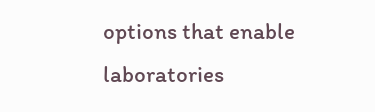options that enable laboratories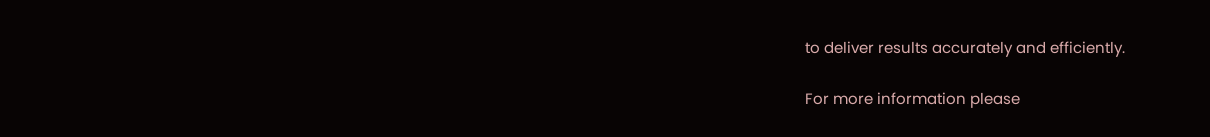to deliver results accurately and efficiently.

For more information please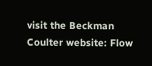visit the Beckman Coulter website: Flow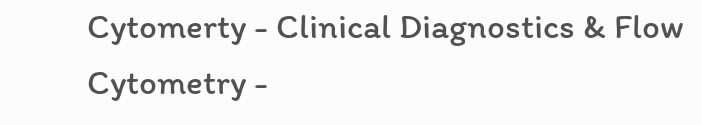Cytomerty - Clinical Diagnostics & Flow Cytometry -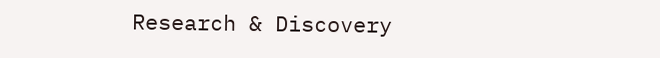Research & Discovery